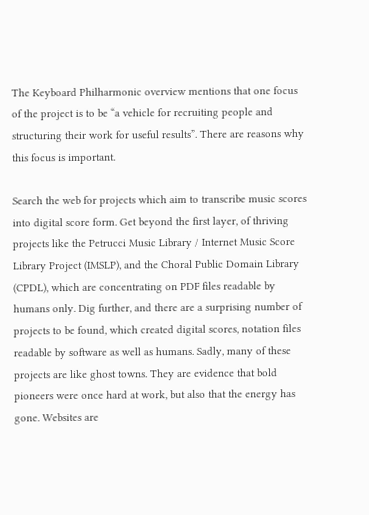The Keyboard Philharmonic overview mentions that one focus of the project is to be “a vehicle for recruiting people and structuring their work for useful results”. There are reasons why this focus is important.

Search the web for projects which aim to transcribe music scores into digital score form. Get beyond the first layer, of thriving projects like the Petrucci Music Library / Internet Music Score Library Project (IMSLP), and the Choral Public Domain Library (CPDL), which are concentrating on PDF files readable by humans only. Dig further, and there are a surprising number of projects to be found, which created digital scores, notation files readable by software as well as humans. Sadly, many of these projects are like ghost towns. They are evidence that bold pioneers were once hard at work, but also that the energy has gone. Websites are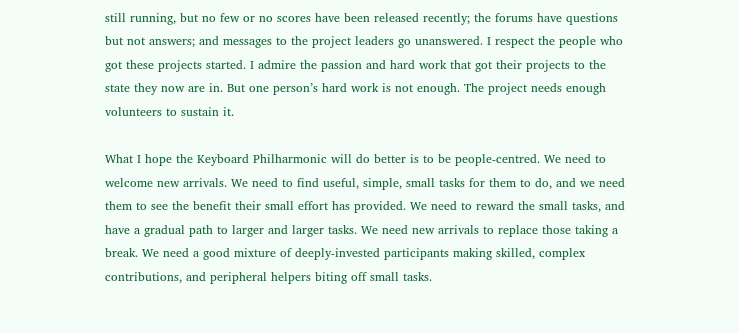still running, but no few or no scores have been released recently; the forums have questions but not answers; and messages to the project leaders go unanswered. I respect the people who got these projects started. I admire the passion and hard work that got their projects to the state they now are in. But one person’s hard work is not enough. The project needs enough volunteers to sustain it.

What I hope the Keyboard Philharmonic will do better is to be people-centred. We need to welcome new arrivals. We need to find useful, simple, small tasks for them to do, and we need them to see the benefit their small effort has provided. We need to reward the small tasks, and have a gradual path to larger and larger tasks. We need new arrivals to replace those taking a break. We need a good mixture of deeply-invested participants making skilled, complex contributions, and peripheral helpers biting off small tasks.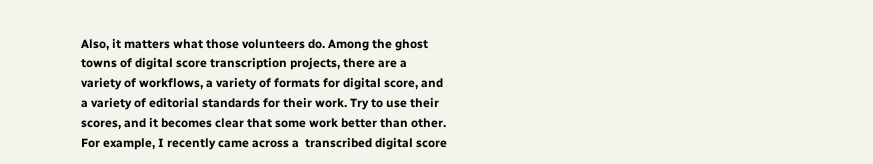Also, it matters what those volunteers do. Among the ghost towns of digital score transcription projects, there are a variety of workflows, a variety of formats for digital score, and a variety of editorial standards for their work. Try to use their scores, and it becomes clear that some work better than other. For example, I recently came across a  transcribed digital score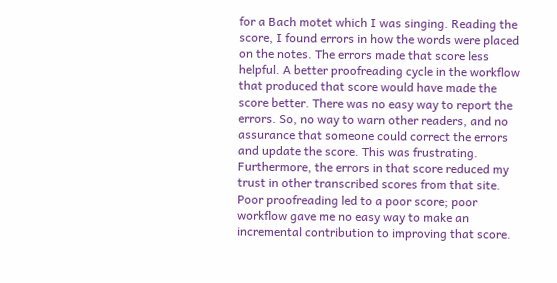for a Bach motet which I was singing. Reading the score, I found errors in how the words were placed on the notes. The errors made that score less helpful. A better proofreading cycle in the workflow that produced that score would have made the score better. There was no easy way to report the errors. So, no way to warn other readers, and no assurance that someone could correct the errors and update the score. This was frustrating. Furthermore, the errors in that score reduced my trust in other transcribed scores from that site. Poor proofreading led to a poor score; poor workflow gave me no easy way to make an incremental contribution to improving that score.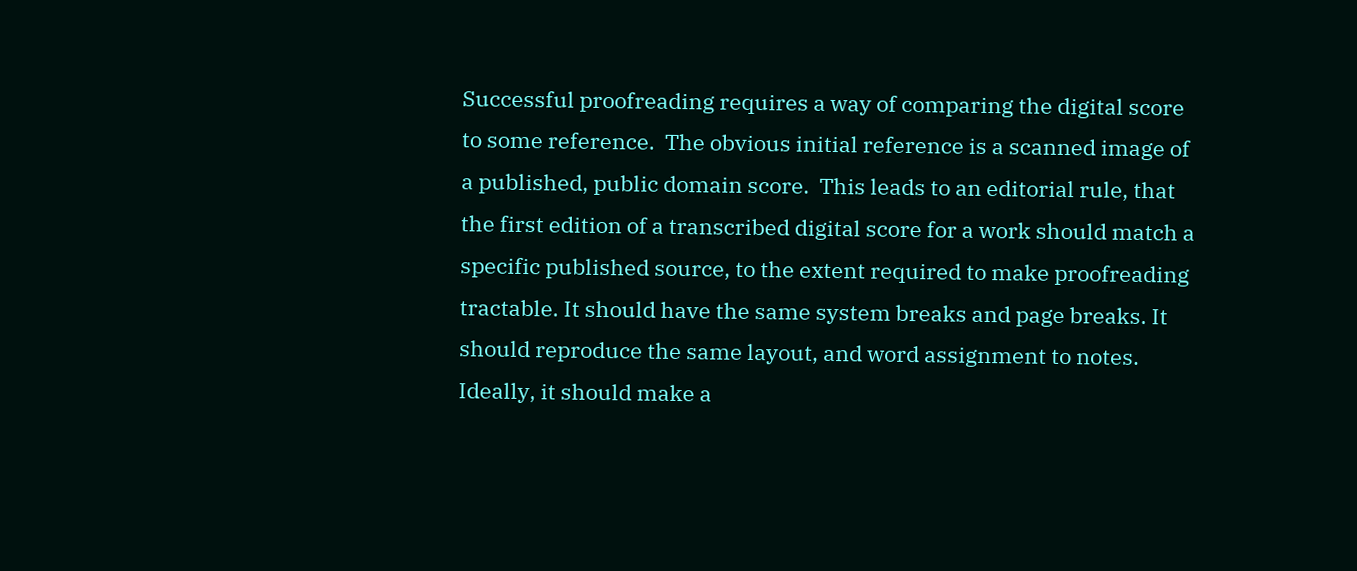Successful proofreading requires a way of comparing the digital score to some reference.  The obvious initial reference is a scanned image of a published, public domain score.  This leads to an editorial rule, that the first edition of a transcribed digital score for a work should match a specific published source, to the extent required to make proofreading tractable. It should have the same system breaks and page breaks. It should reproduce the same layout, and word assignment to notes. Ideally, it should make a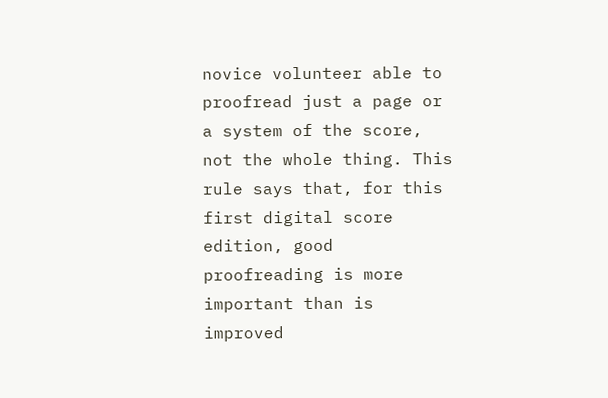novice volunteer able to proofread just a page or a system of the score, not the whole thing. This rule says that, for this first digital score edition, good proofreading is more important than is improved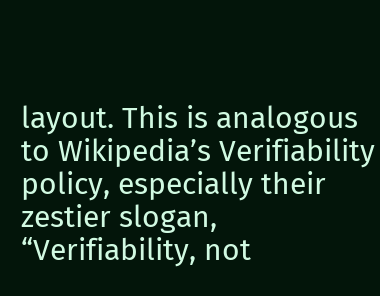layout. This is analogous to Wikipedia’s Verifiability policy, especially their zestier slogan, “Verifiability, not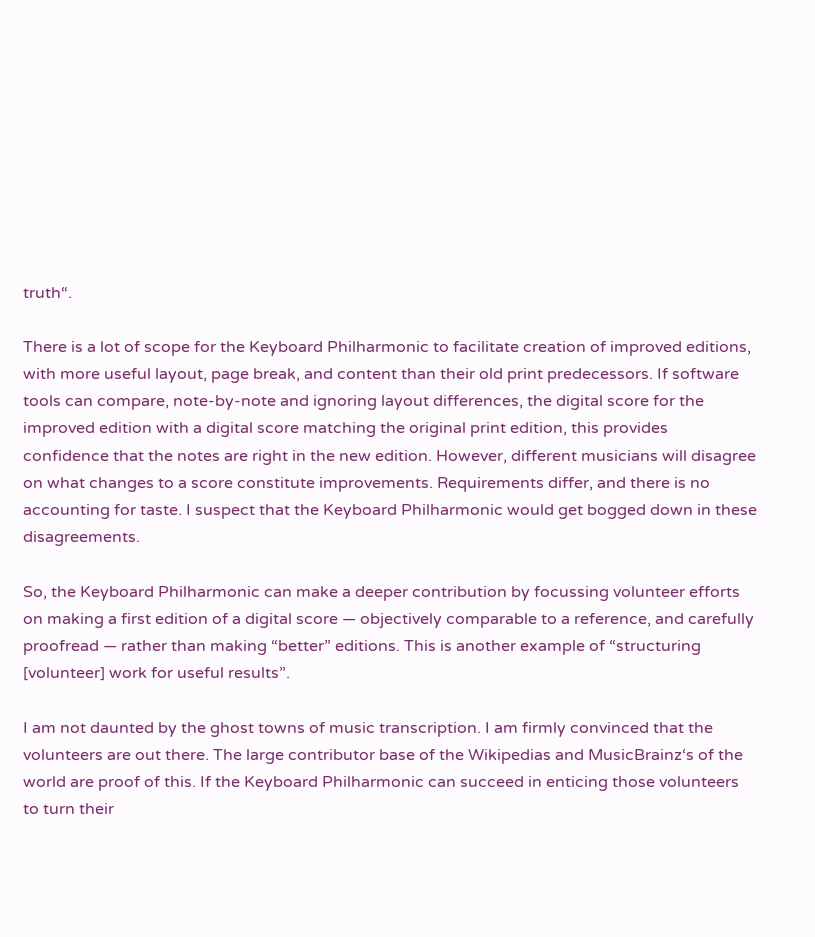truth“.

There is a lot of scope for the Keyboard Philharmonic to facilitate creation of improved editions, with more useful layout, page break, and content than their old print predecessors. If software tools can compare, note-by-note and ignoring layout differences, the digital score for the improved edition with a digital score matching the original print edition, this provides confidence that the notes are right in the new edition. However, different musicians will disagree on what changes to a score constitute improvements. Requirements differ, and there is no accounting for taste. I suspect that the Keyboard Philharmonic would get bogged down in these disagreements.

So, the Keyboard Philharmonic can make a deeper contribution by focussing volunteer efforts on making a first edition of a digital score — objectively comparable to a reference, and carefully proofread — rather than making “better” editions. This is another example of “structuring [volunteer] work for useful results”.

I am not daunted by the ghost towns of music transcription. I am firmly convinced that the volunteers are out there. The large contributor base of the Wikipedias and MusicBrainz‘s of the world are proof of this. If the Keyboard Philharmonic can succeed in enticing those volunteers to turn their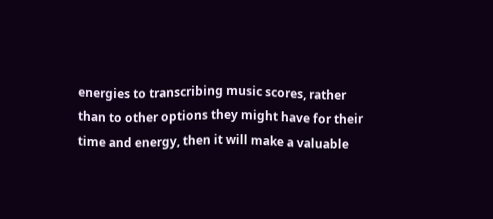energies to transcribing music scores, rather than to other options they might have for their time and energy, then it will make a valuable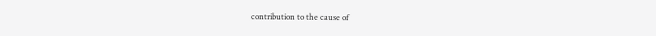contribution to the cause of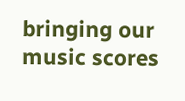bringing our music scores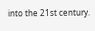into the 21st century.